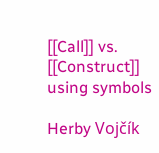[[Call]] vs. [[Construct]] using symbols

Herby Vojčík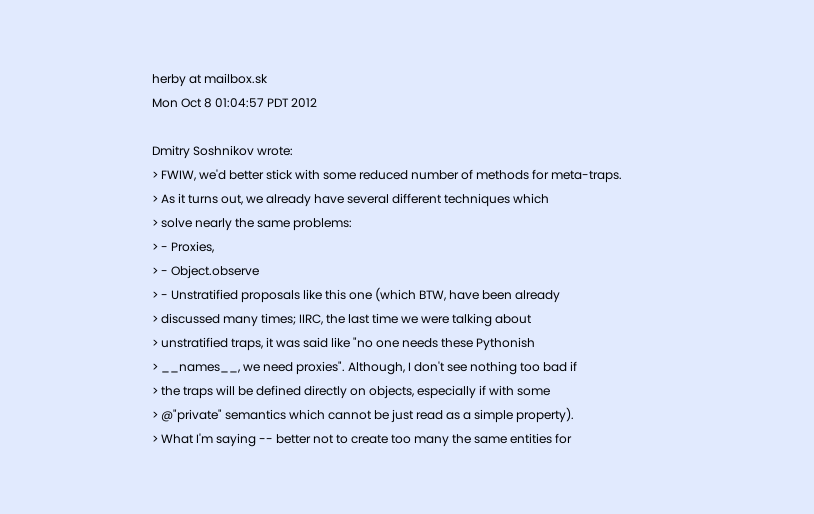herby at mailbox.sk
Mon Oct 8 01:04:57 PDT 2012

Dmitry Soshnikov wrote:
> FWIW, we'd better stick with some reduced number of methods for meta-traps.
> As it turns out, we already have several different techniques which
> solve nearly the same problems:
> - Proxies,
> - Object.observe
> - Unstratified proposals like this one (which BTW, have been already
> discussed many times; IIRC, the last time we were talking about
> unstratified traps, it was said like "no one needs these Pythonish
> __names__, we need proxies". Although, I don't see nothing too bad if
> the traps will be defined directly on objects, especially if with some
> @"private" semantics which cannot be just read as a simple property).
> What I'm saying -- better not to create too many the same entities for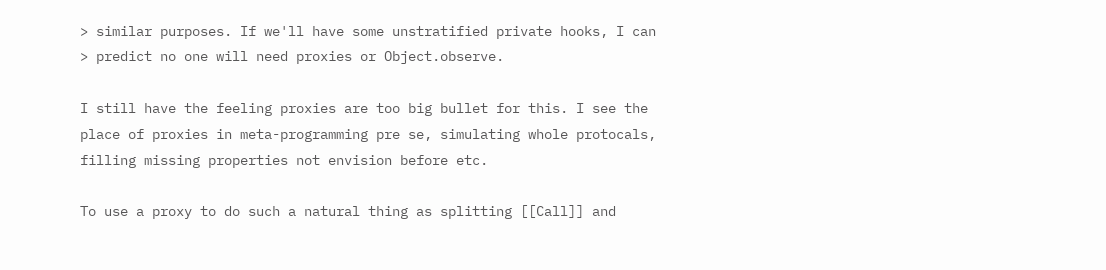> similar purposes. If we'll have some unstratified private hooks, I can
> predict no one will need proxies or Object.observe.

I still have the feeling proxies are too big bullet for this. I see the
place of proxies in meta-programming pre se, simulating whole protocals,
filling missing properties not envision before etc.

To use a proxy to do such a natural thing as splitting [[Call]] and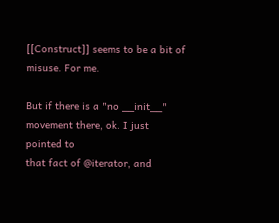[[Construct]] seems to be a bit of misuse. For me.

But if there is a "no __init__" movement there, ok. I just pointed to
that fact of @iterator, and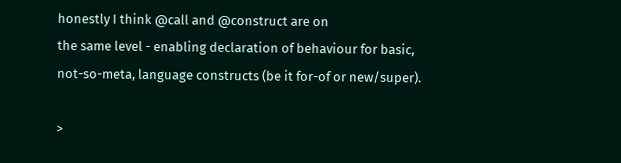honestly I think @call and @construct are on
the same level - enabling declaration of behaviour for basic,
not-so-meta, language constructs (be it for-of or new/super).

>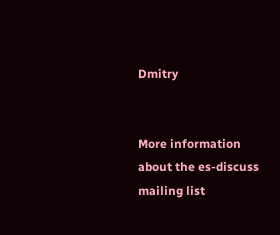Dmitry


More information about the es-discuss mailing list